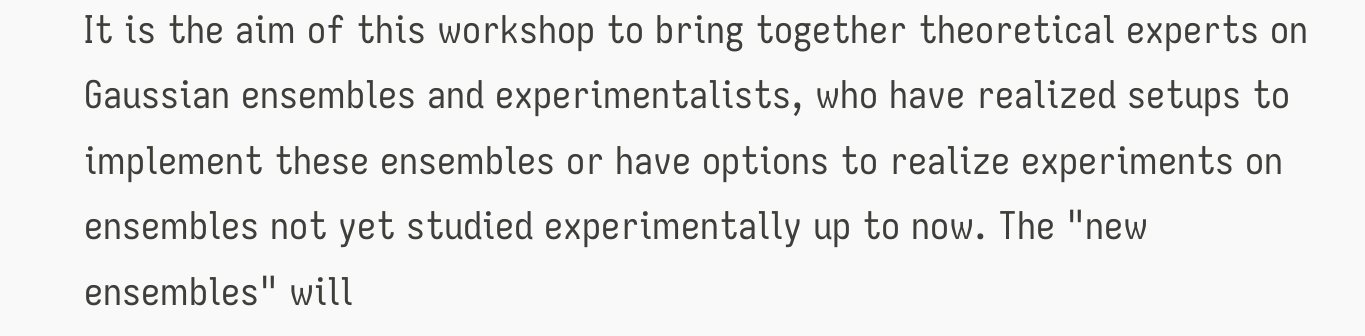It is the aim of this workshop to bring together theoretical experts on Gaussian ensembles and experimentalists, who have realized setups to implement these ensembles or have options to realize experiments on ensembles not yet studied experimentally up to now. The "new ensembles" will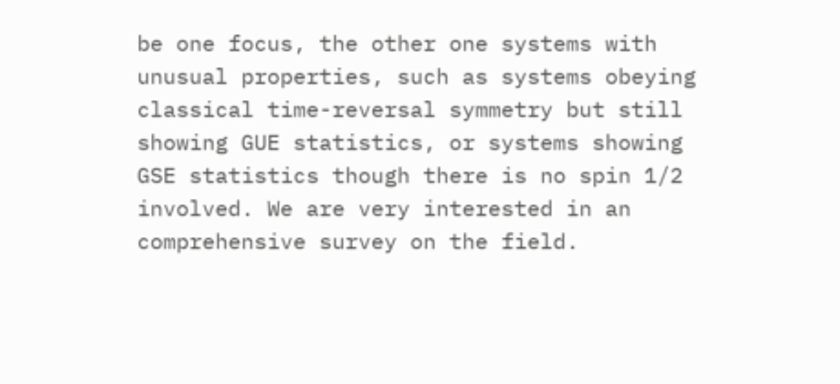be one focus, the other one systems with unusual properties, such as systems obeying classical time-reversal symmetry but still showing GUE statistics, or systems showing GSE statistics though there is no spin 1/2 involved. We are very interested in an comprehensive survey on the field.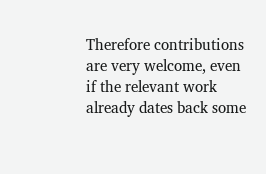Therefore contributions are very welcome, even if the relevant work already dates back some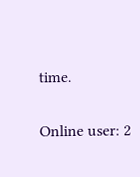time.

Online user: 2